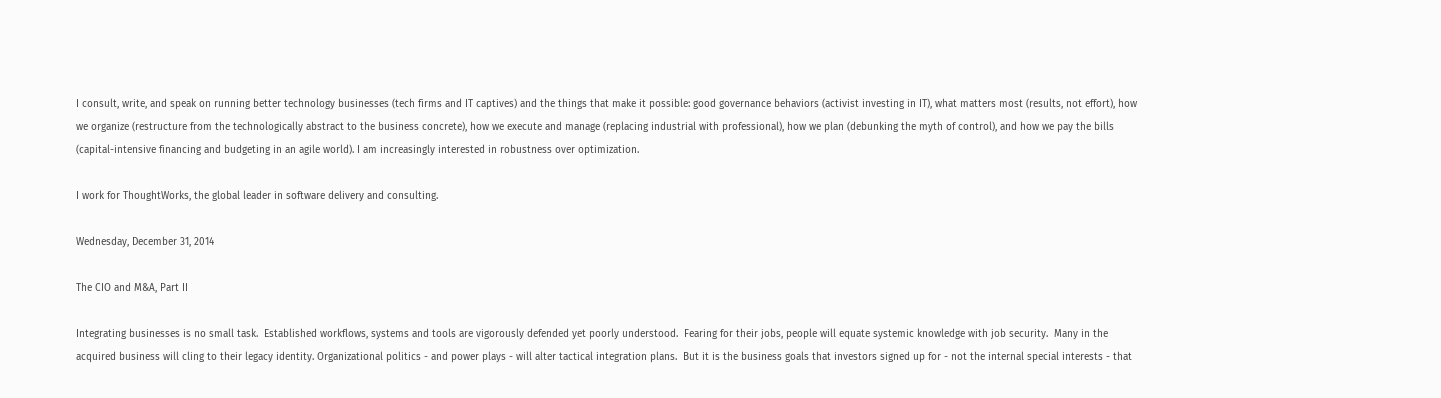I consult, write, and speak on running better technology businesses (tech firms and IT captives) and the things that make it possible: good governance behaviors (activist investing in IT), what matters most (results, not effort), how we organize (restructure from the technologically abstract to the business concrete), how we execute and manage (replacing industrial with professional), how we plan (debunking the myth of control), and how we pay the bills (capital-intensive financing and budgeting in an agile world). I am increasingly interested in robustness over optimization.

I work for ThoughtWorks, the global leader in software delivery and consulting.

Wednesday, December 31, 2014

The CIO and M&A, Part II

Integrating businesses is no small task.  Established workflows, systems and tools are vigorously defended yet poorly understood.  Fearing for their jobs, people will equate systemic knowledge with job security.  Many in the acquired business will cling to their legacy identity. Organizational politics - and power plays - will alter tactical integration plans.  But it is the business goals that investors signed up for - not the internal special interests - that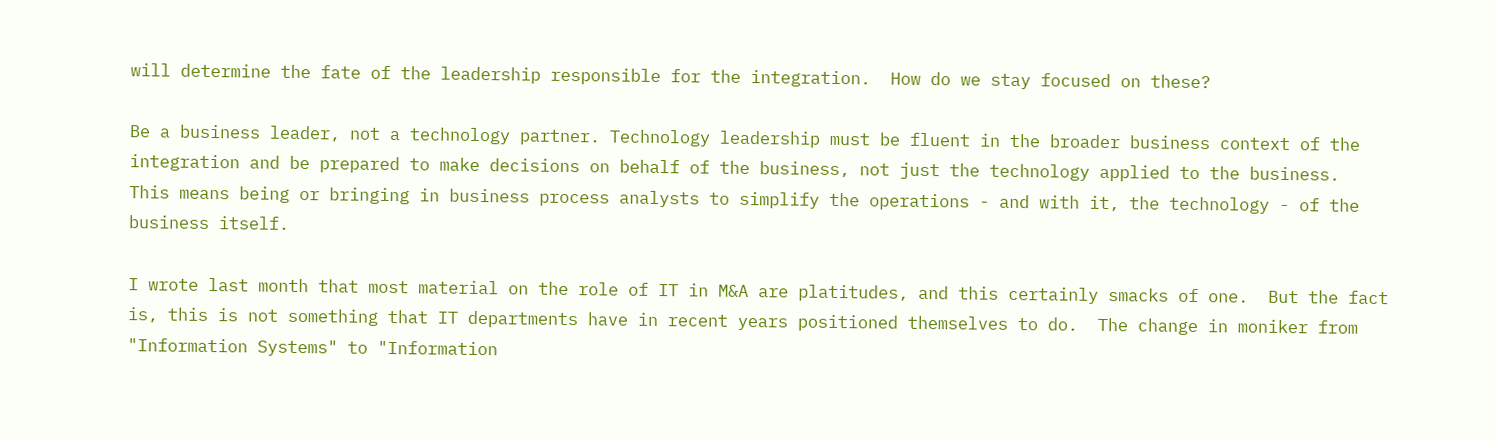will determine the fate of the leadership responsible for the integration.  How do we stay focused on these?

Be a business leader, not a technology partner. Technology leadership must be fluent in the broader business context of the integration and be prepared to make decisions on behalf of the business, not just the technology applied to the business.  This means being or bringing in business process analysts to simplify the operations - and with it, the technology - of the business itself.

I wrote last month that most material on the role of IT in M&A are platitudes, and this certainly smacks of one.  But the fact is, this is not something that IT departments have in recent years positioned themselves to do.  The change in moniker from "Information Systems" to "Information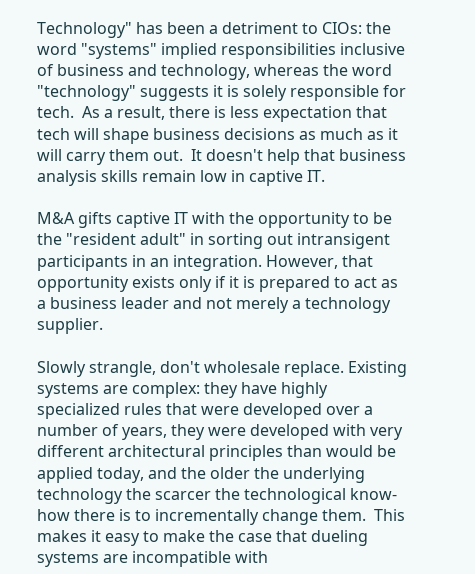Technology" has been a detriment to CIOs: the word "systems" implied responsibilities inclusive of business and technology, whereas the word "technology" suggests it is solely responsible for tech.  As a result, there is less expectation that tech will shape business decisions as much as it will carry them out.  It doesn't help that business analysis skills remain low in captive IT.

M&A gifts captive IT with the opportunity to be the "resident adult" in sorting out intransigent participants in an integration. However, that opportunity exists only if it is prepared to act as a business leader and not merely a technology supplier.

Slowly strangle, don't wholesale replace. Existing systems are complex: they have highly specialized rules that were developed over a number of years, they were developed with very different architectural principles than would be applied today, and the older the underlying technology the scarcer the technological know-how there is to incrementally change them.  This makes it easy to make the case that dueling systems are incompatible with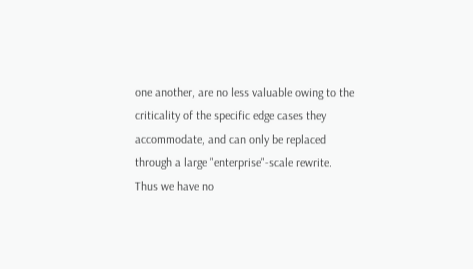one another, are no less valuable owing to the criticality of the specific edge cases they accommodate, and can only be replaced through a large "enterprise"-scale rewrite.  Thus we have no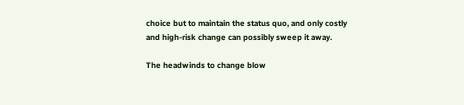choice but to maintain the status quo, and only costly and high-risk change can possibly sweep it away.

The headwinds to change blow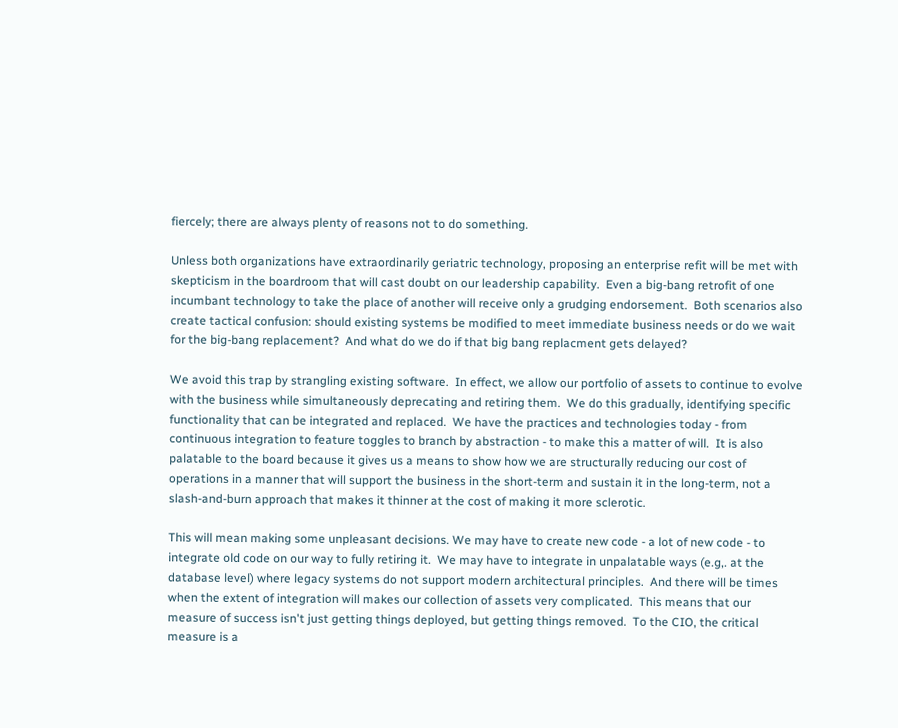fiercely; there are always plenty of reasons not to do something.

Unless both organizations have extraordinarily geriatric technology, proposing an enterprise refit will be met with skepticism in the boardroom that will cast doubt on our leadership capability.  Even a big-bang retrofit of one incumbant technology to take the place of another will receive only a grudging endorsement.  Both scenarios also create tactical confusion: should existing systems be modified to meet immediate business needs or do we wait for the big-bang replacement?  And what do we do if that big bang replacment gets delayed?

We avoid this trap by strangling existing software.  In effect, we allow our portfolio of assets to continue to evolve with the business while simultaneously deprecating and retiring them.  We do this gradually, identifying specific functionality that can be integrated and replaced.  We have the practices and technologies today - from continuous integration to feature toggles to branch by abstraction - to make this a matter of will.  It is also palatable to the board because it gives us a means to show how we are structurally reducing our cost of operations in a manner that will support the business in the short-term and sustain it in the long-term, not a slash-and-burn approach that makes it thinner at the cost of making it more sclerotic.

This will mean making some unpleasant decisions. We may have to create new code - a lot of new code - to integrate old code on our way to fully retiring it.  We may have to integrate in unpalatable ways (e.g,. at the database level) where legacy systems do not support modern architectural principles.  And there will be times when the extent of integration will makes our collection of assets very complicated.  This means that our measure of success isn't just getting things deployed, but getting things removed.  To the CIO, the critical measure is a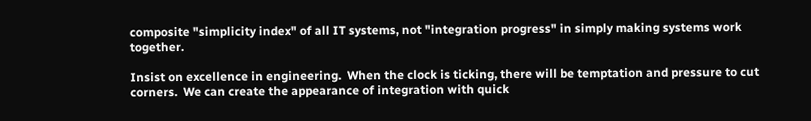composite "simplicity index" of all IT systems, not "integration progress" in simply making systems work together.

Insist on excellence in engineering.  When the clock is ticking, there will be temptation and pressure to cut corners.  We can create the appearance of integration with quick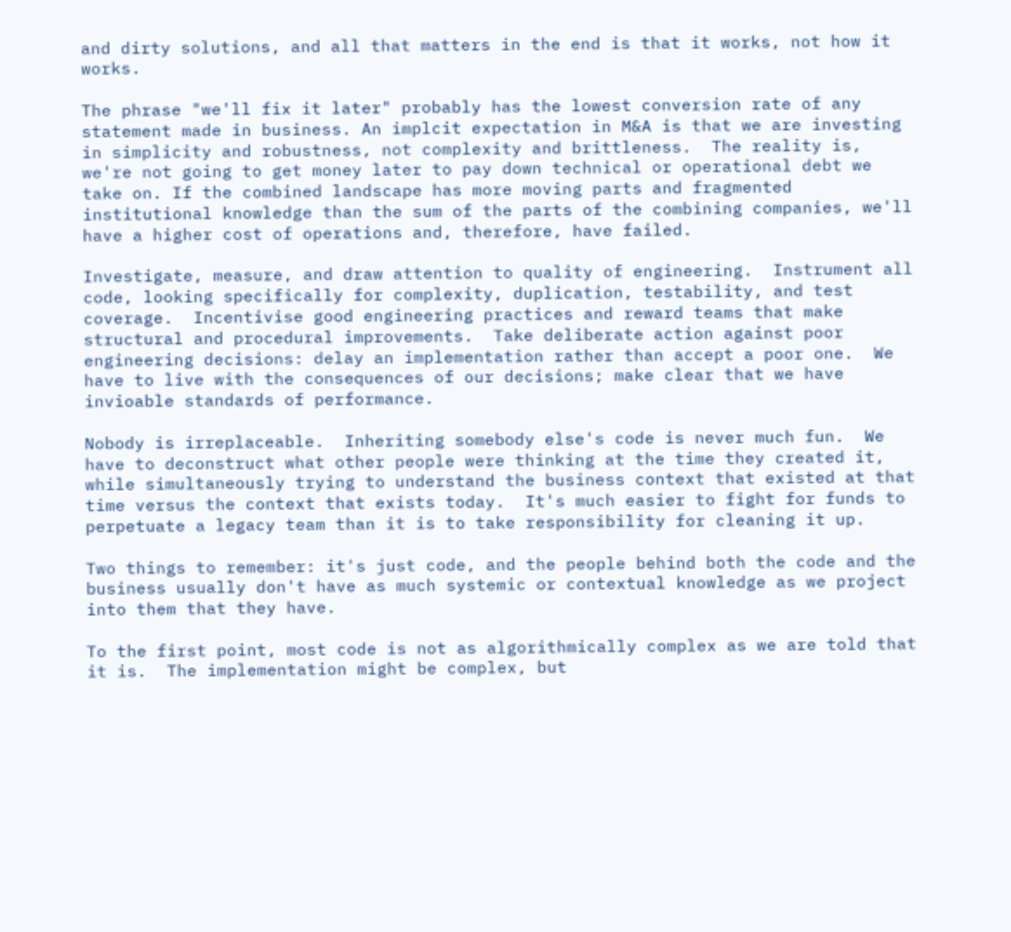and dirty solutions, and all that matters in the end is that it works, not how it works.

The phrase "we'll fix it later" probably has the lowest conversion rate of any statement made in business. An implcit expectation in M&A is that we are investing in simplicity and robustness, not complexity and brittleness.  The reality is, we're not going to get money later to pay down technical or operational debt we take on. If the combined landscape has more moving parts and fragmented institutional knowledge than the sum of the parts of the combining companies, we'll have a higher cost of operations and, therefore, have failed.

Investigate, measure, and draw attention to quality of engineering.  Instrument all code, looking specifically for complexity, duplication, testability, and test coverage.  Incentivise good engineering practices and reward teams that make structural and procedural improvements.  Take deliberate action against poor engineering decisions: delay an implementation rather than accept a poor one.  We have to live with the consequences of our decisions; make clear that we have invioable standards of performance.

Nobody is irreplaceable.  Inheriting somebody else's code is never much fun.  We have to deconstruct what other people were thinking at the time they created it, while simultaneously trying to understand the business context that existed at that time versus the context that exists today.  It's much easier to fight for funds to perpetuate a legacy team than it is to take responsibility for cleaning it up.

Two things to remember: it's just code, and the people behind both the code and the business usually don't have as much systemic or contextual knowledge as we project into them that they have.

To the first point, most code is not as algorithmically complex as we are told that it is.  The implementation might be complex, but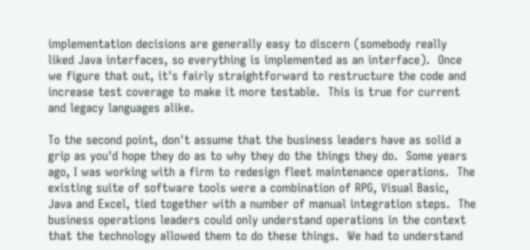implementation decisions are generally easy to discern (somebody really liked Java interfaces, so everything is implemented as an interface).  Once we figure that out, it's fairly straightforward to restructure the code and increase test coverage to make it more testable.  This is true for current and legacy languages alike.

To the second point, don't assume that the business leaders have as solid a grip as you'd hope they do as to why they do the things they do.  Some years ago, I was working with a firm to redesign fleet maintenance operations.  The existing suite of software tools were a combination of RPG, Visual Basic, Java and Excel, tied together with a number of manual integration steps.  The business operations leaders could only understand operations in the context that the technology allowed them to do these things.  We had to understand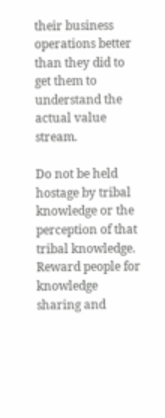their business operations better than they did to get them to understand the actual value stream.

Do not be held hostage by tribal knowledge or the perception of that tribal knowledge.  Reward people for knowledge sharing and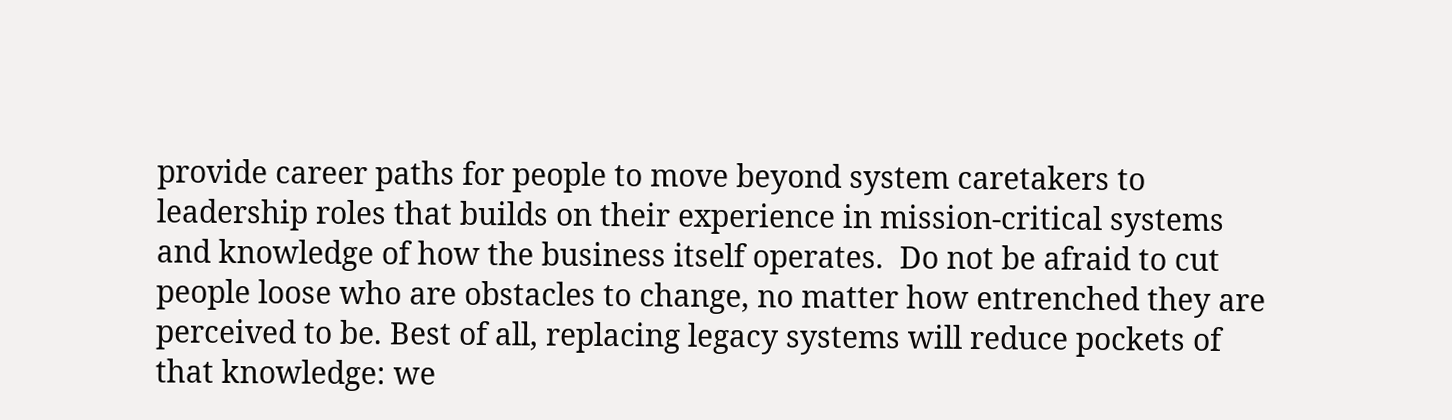provide career paths for people to move beyond system caretakers to leadership roles that builds on their experience in mission-critical systems and knowledge of how the business itself operates.  Do not be afraid to cut people loose who are obstacles to change, no matter how entrenched they are perceived to be. Best of all, replacing legacy systems will reduce pockets of that knowledge: we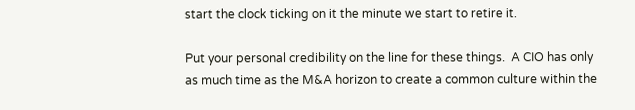start the clock ticking on it the minute we start to retire it.

Put your personal credibility on the line for these things.  A CIO has only as much time as the M&A horizon to create a common culture within the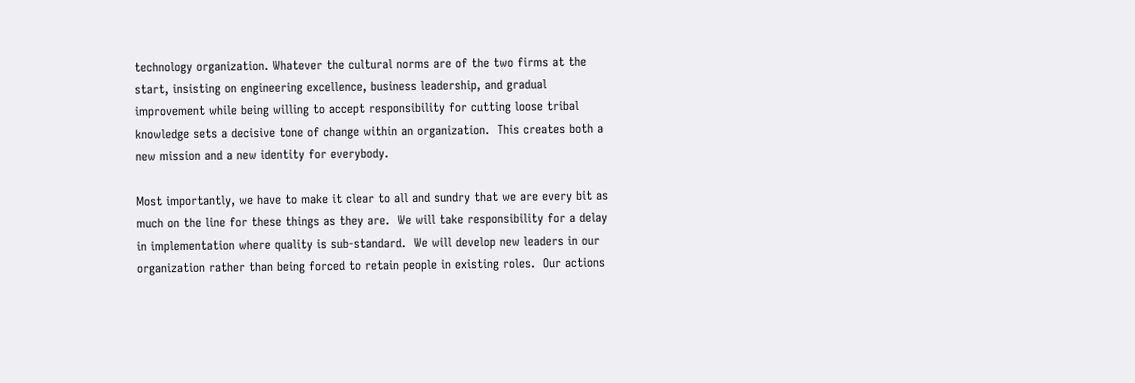technology organization. Whatever the cultural norms are of the two firms at the start, insisting on engineering excellence, business leadership, and gradual improvement while being willing to accept responsibility for cutting loose tribal knowledge sets a decisive tone of change within an organization.  This creates both a new mission and a new identity for everybody.

Most importantly, we have to make it clear to all and sundry that we are every bit as much on the line for these things as they are.  We will take responsibility for a delay in implementation where quality is sub-standard.  We will develop new leaders in our organization rather than being forced to retain people in existing roles.  Our actions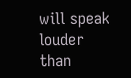will speak louder than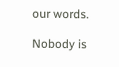our words.

Nobody is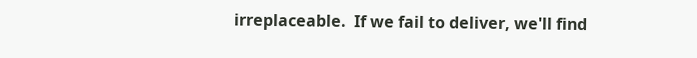irreplaceable.  If we fail to deliver, we'll find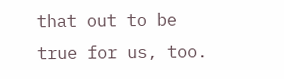that out to be true for us, too.